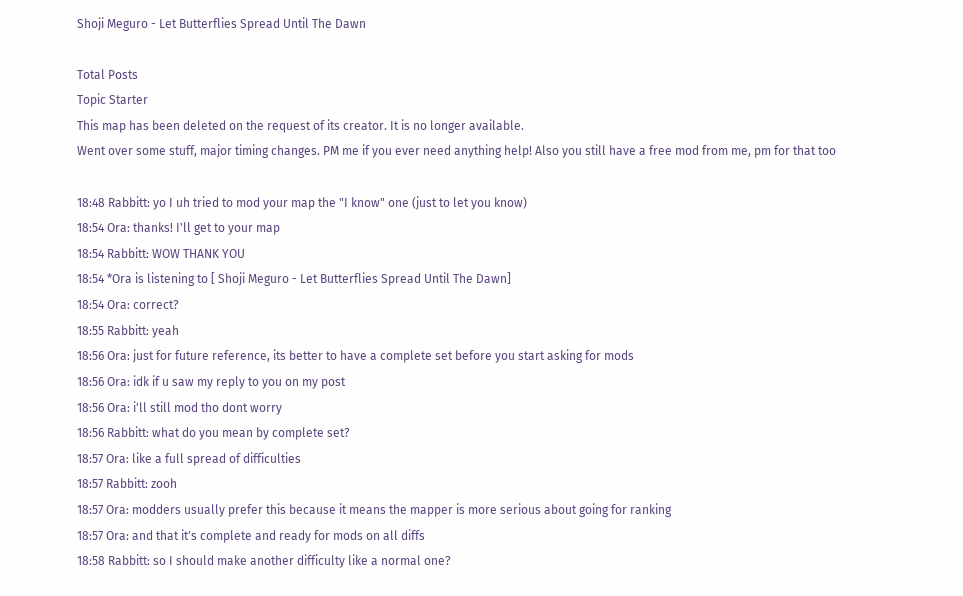Shoji Meguro - Let Butterflies Spread Until The Dawn

Total Posts
Topic Starter
This map has been deleted on the request of its creator. It is no longer available.
Went over some stuff, major timing changes. PM me if you ever need anything help! Also you still have a free mod from me, pm for that too

18:48 Rabbitt: yo I uh tried to mod your map the "I know" one (just to let you know)
18:54 Ora: thanks! I'll get to your map
18:54 Rabbitt: WOW THANK YOU
18:54 *Ora is listening to [ Shoji Meguro - Let Butterflies Spread Until The Dawn]
18:54 Ora: correct?
18:55 Rabbitt: yeah
18:56 Ora: just for future reference, its better to have a complete set before you start asking for mods
18:56 Ora: idk if u saw my reply to you on my post
18:56 Ora: i'll still mod tho dont worry
18:56 Rabbitt: what do you mean by complete set?
18:57 Ora: like a full spread of difficulties
18:57 Rabbitt: zooh
18:57 Ora: modders usually prefer this because it means the mapper is more serious about going for ranking
18:57 Ora: and that it's complete and ready for mods on all diffs
18:58 Rabbitt: so I should make another difficulty like a normal one?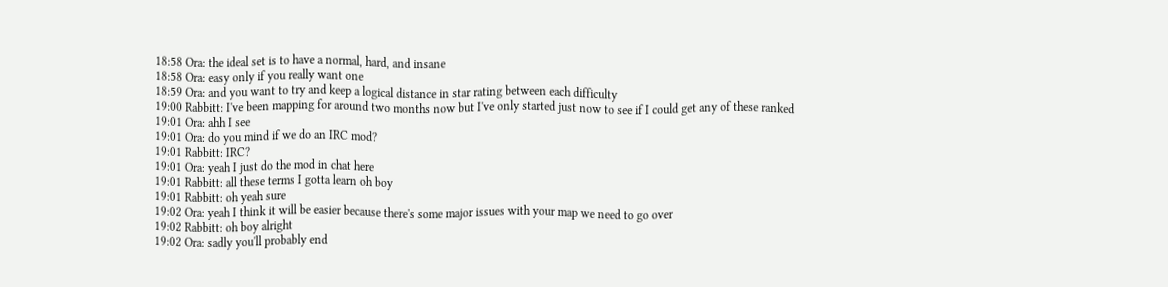18:58 Ora: the ideal set is to have a normal, hard, and insane
18:58 Ora: easy only if you really want one
18:59 Ora: and you want to try and keep a logical distance in star rating between each difficulty
19:00 Rabbitt: I've been mapping for around two months now but I've only started just now to see if I could get any of these ranked
19:01 Ora: ahh I see
19:01 Ora: do you mind if we do an IRC mod?
19:01 Rabbitt: IRC?
19:01 Ora: yeah I just do the mod in chat here
19:01 Rabbitt: all these terms I gotta learn oh boy
19:01 Rabbitt: oh yeah sure
19:02 Ora: yeah I think it will be easier because there's some major issues with your map we need to go over
19:02 Rabbitt: oh boy alright
19:02 Ora: sadly you'll probably end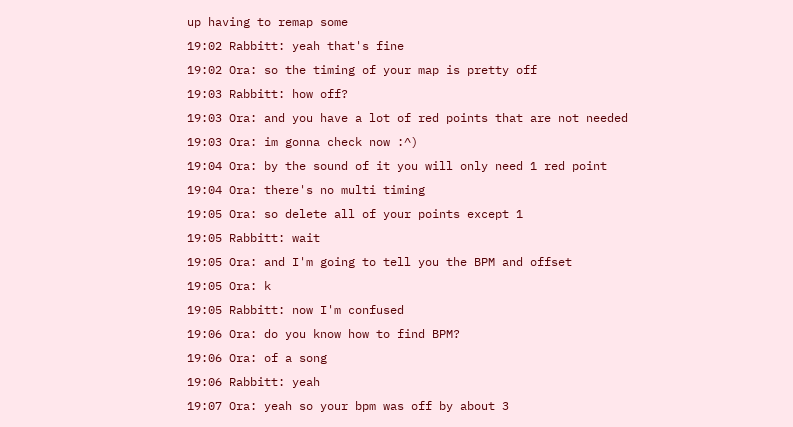up having to remap some
19:02 Rabbitt: yeah that's fine
19:02 Ora: so the timing of your map is pretty off
19:03 Rabbitt: how off?
19:03 Ora: and you have a lot of red points that are not needed
19:03 Ora: im gonna check now :^)
19:04 Ora: by the sound of it you will only need 1 red point
19:04 Ora: there's no multi timing
19:05 Ora: so delete all of your points except 1
19:05 Rabbitt: wait
19:05 Ora: and I'm going to tell you the BPM and offset
19:05 Ora: k
19:05 Rabbitt: now I'm confused
19:06 Ora: do you know how to find BPM?
19:06 Ora: of a song
19:06 Rabbitt: yeah
19:07 Ora: yeah so your bpm was off by about 3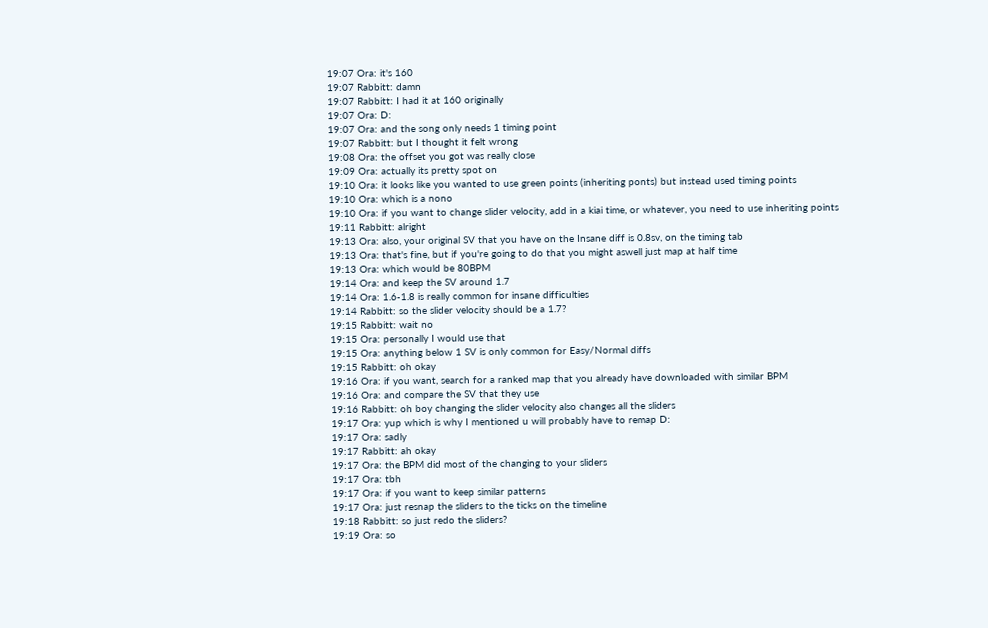19:07 Ora: it's 160
19:07 Rabbitt: damn
19:07 Rabbitt: I had it at 160 originally
19:07 Ora: D:
19:07 Ora: and the song only needs 1 timing point
19:07 Rabbitt: but I thought it felt wrong
19:08 Ora: the offset you got was really close
19:09 Ora: actually its pretty spot on
19:10 Ora: it looks like you wanted to use green points (inheriting ponts) but instead used timing points
19:10 Ora: which is a nono
19:10 Ora: if you want to change slider velocity, add in a kiai time, or whatever, you need to use inheriting points
19:11 Rabbitt: alright
19:13 Ora: also, your original SV that you have on the Insane diff is 0.8sv, on the timing tab
19:13 Ora: that's fine, but if you're going to do that you might aswell just map at half time
19:13 Ora: which would be 80BPM
19:14 Ora: and keep the SV around 1.7
19:14 Ora: 1.6-1.8 is really common for insane difficulties
19:14 Rabbitt: so the slider velocity should be a 1.7?
19:15 Rabbitt: wait no
19:15 Ora: personally I would use that
19:15 Ora: anything below 1 SV is only common for Easy/Normal diffs
19:15 Rabbitt: oh okay
19:16 Ora: if you want, search for a ranked map that you already have downloaded with similar BPM
19:16 Ora: and compare the SV that they use
19:16 Rabbitt: oh boy changing the slider velocity also changes all the sliders
19:17 Ora: yup which is why I mentioned u will probably have to remap D:
19:17 Ora: sadly
19:17 Rabbitt: ah okay
19:17 Ora: the BPM did most of the changing to your sliders
19:17 Ora: tbh
19:17 Ora: if you want to keep similar patterns
19:17 Ora: just resnap the sliders to the ticks on the timeline
19:18 Rabbitt: so just redo the sliders?
19:19 Ora: so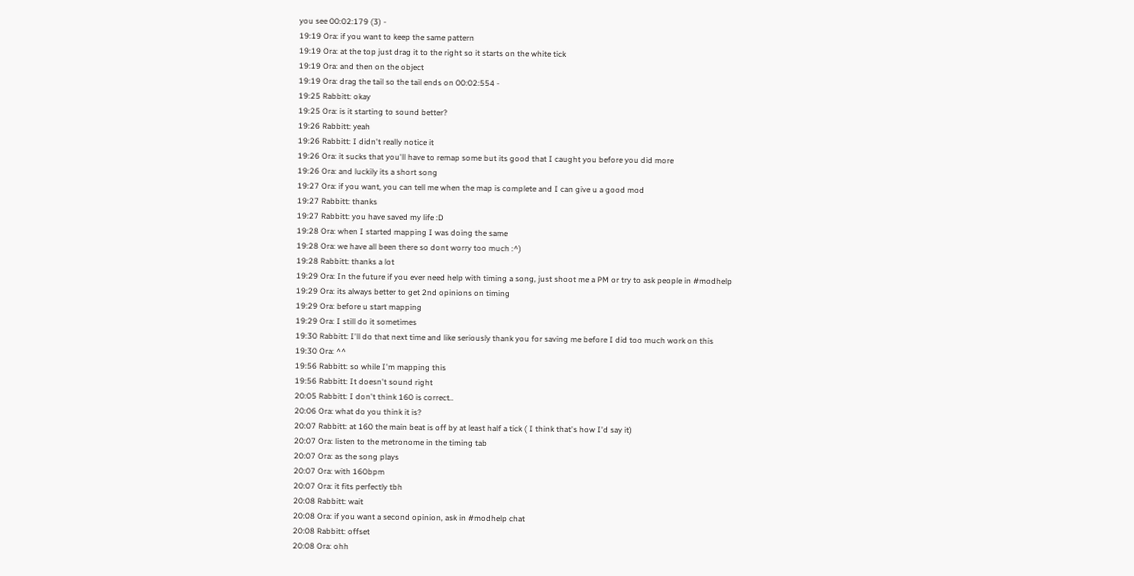you see 00:02:179 (3) -
19:19 Ora: if you want to keep the same pattern
19:19 Ora: at the top just drag it to the right so it starts on the white tick
19:19 Ora: and then on the object
19:19 Ora: drag the tail so the tail ends on 00:02:554 -
19:25 Rabbitt: okay
19:25 Ora: is it starting to sound better?
19:26 Rabbitt: yeah
19:26 Rabbitt: I didn't really notice it
19:26 Ora: it sucks that you'll have to remap some but its good that I caught you before you did more
19:26 Ora: and luckily its a short song
19:27 Ora: if you want, you can tell me when the map is complete and I can give u a good mod
19:27 Rabbitt: thanks
19:27 Rabbitt: you have saved my life :D
19:28 Ora: when I started mapping I was doing the same
19:28 Ora: we have all been there so dont worry too much :^)
19:28 Rabbitt: thanks a lot
19:29 Ora: In the future if you ever need help with timing a song, just shoot me a PM or try to ask people in #modhelp
19:29 Ora: its always better to get 2nd opinions on timing
19:29 Ora: before u start mapping
19:29 Ora: I still do it sometimes
19:30 Rabbitt: I'll do that next time and like seriously thank you for saving me before I did too much work on this
19:30 Ora: ^^
19:56 Rabbitt: so while I'm mapping this
19:56 Rabbitt: It doesn't sound right
20:05 Rabbitt: I don't think 160 is correct..
20:06 Ora: what do you think it is?
20:07 Rabbitt: at 160 the main beat is off by at least half a tick ( I think that's how I'd say it)
20:07 Ora: listen to the metronome in the timing tab
20:07 Ora: as the song plays
20:07 Ora: with 160bpm
20:07 Ora: it fits perfectly tbh
20:08 Rabbitt: wait
20:08 Ora: if you want a second opinion, ask in #modhelp chat
20:08 Rabbitt: offset
20:08 Ora: ohh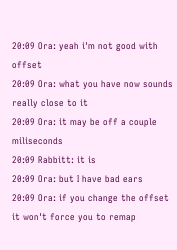20:09 Ora: yeah i'm not good with offset
20:09 Ora: what you have now sounds really close to it
20:09 Ora: it may be off a couple miliseconds
20:09 Rabbitt: it is
20:09 Ora: but I have bad ears
20:09 Ora: if you change the offset it won't force you to remap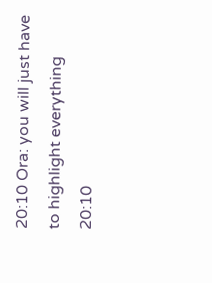20:10 Ora: you will just have to highlight everything
20:10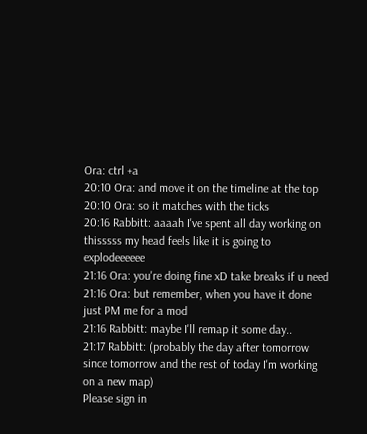Ora: ctrl +a
20:10 Ora: and move it on the timeline at the top
20:10 Ora: so it matches with the ticks
20:16 Rabbitt: aaaah I've spent all day working on thisssss my head feels like it is going to explodeeeeee
21:16 Ora: you're doing fine xD take breaks if u need
21:16 Ora: but remember, when you have it done just PM me for a mod
21:16 Rabbitt: maybe I'll remap it some day..
21:17 Rabbitt: (probably the day after tomorrow since tomorrow and the rest of today I'm working on a new map)
Please sign in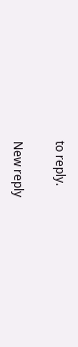to reply.

New reply